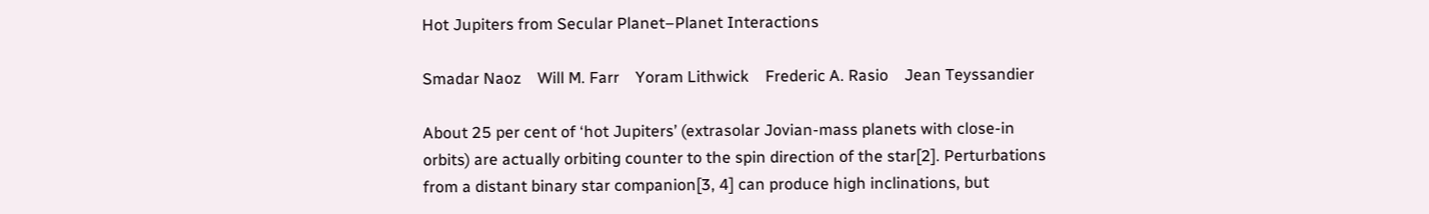Hot Jupiters from Secular Planet–Planet Interactions

Smadar Naoz    Will M. Farr    Yoram Lithwick    Frederic A. Rasio    Jean Teyssandier

About 25 per cent of ‘hot Jupiters’ (extrasolar Jovian-mass planets with close-in orbits) are actually orbiting counter to the spin direction of the star[2]. Perturbations from a distant binary star companion[3, 4] can produce high inclinations, but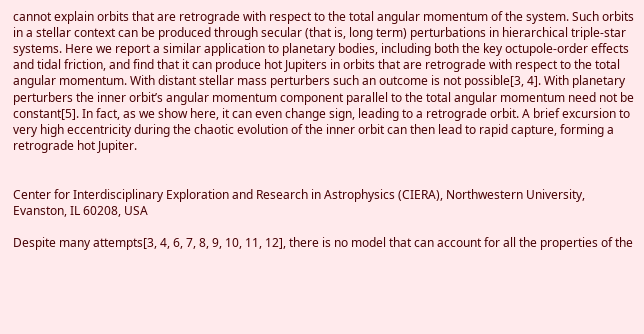cannot explain orbits that are retrograde with respect to the total angular momentum of the system. Such orbits in a stellar context can be produced through secular (that is, long term) perturbations in hierarchical triple-star systems. Here we report a similar application to planetary bodies, including both the key octupole-order effects and tidal friction, and find that it can produce hot Jupiters in orbits that are retrograde with respect to the total angular momentum. With distant stellar mass perturbers such an outcome is not possible[3, 4]. With planetary perturbers the inner orbit’s angular momentum component parallel to the total angular momentum need not be constant[5]. In fact, as we show here, it can even change sign, leading to a retrograde orbit. A brief excursion to very high eccentricity during the chaotic evolution of the inner orbit can then lead to rapid capture, forming a retrograde hot Jupiter.


Center for Interdisciplinary Exploration and Research in Astrophysics (CIERA), Northwestern University, Evanston, IL 60208, USA

Despite many attempts[3, 4, 6, 7, 8, 9, 10, 11, 12], there is no model that can account for all the properties of the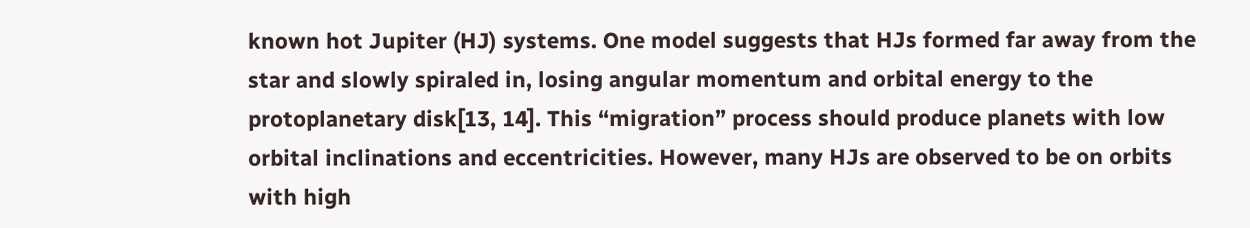known hot Jupiter (HJ) systems. One model suggests that HJs formed far away from the star and slowly spiraled in, losing angular momentum and orbital energy to the protoplanetary disk[13, 14]. This “migration” process should produce planets with low orbital inclinations and eccentricities. However, many HJs are observed to be on orbits with high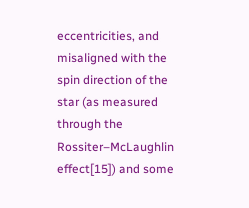eccentricities, and misaligned with the spin direction of the star (as measured through the Rossiter–McLaughlin effect[15]) and some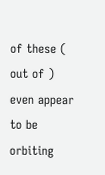of these ( out of ) even appear to be orbiting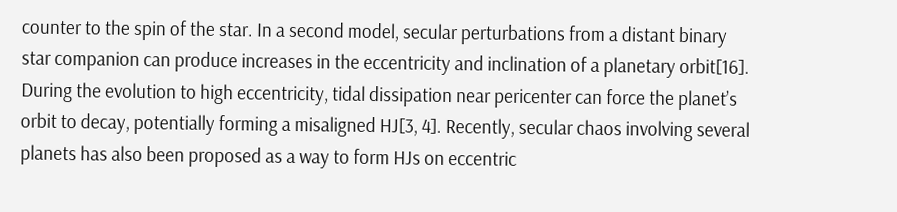counter to the spin of the star. In a second model, secular perturbations from a distant binary star companion can produce increases in the eccentricity and inclination of a planetary orbit[16]. During the evolution to high eccentricity, tidal dissipation near pericenter can force the planet’s orbit to decay, potentially forming a misaligned HJ[3, 4]. Recently, secular chaos involving several planets has also been proposed as a way to form HJs on eccentric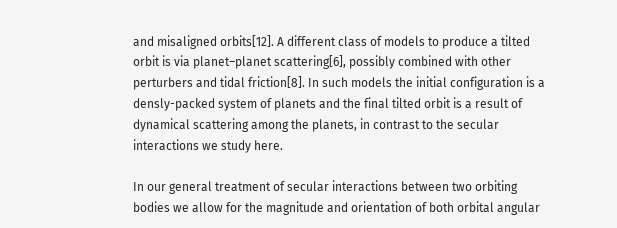and misaligned orbits[12]. A different class of models to produce a tilted orbit is via planet–planet scattering[6], possibly combined with other perturbers and tidal friction[8]. In such models the initial configuration is a densly-packed system of planets and the final tilted orbit is a result of dynamical scattering among the planets, in contrast to the secular interactions we study here.

In our general treatment of secular interactions between two orbiting bodies we allow for the magnitude and orientation of both orbital angular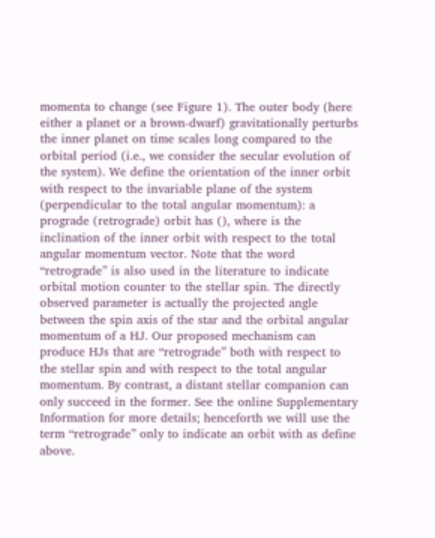momenta to change (see Figure 1). The outer body (here either a planet or a brown-dwarf) gravitationally perturbs the inner planet on time scales long compared to the orbital period (i.e., we consider the secular evolution of the system). We define the orientation of the inner orbit with respect to the invariable plane of the system (perpendicular to the total angular momentum): a prograde (retrograde) orbit has (), where is the inclination of the inner orbit with respect to the total angular momentum vector. Note that the word “retrograde” is also used in the literature to indicate orbital motion counter to the stellar spin. The directly observed parameter is actually the projected angle between the spin axis of the star and the orbital angular momentum of a HJ. Our proposed mechanism can produce HJs that are “retrograde” both with respect to the stellar spin and with respect to the total angular momentum. By contrast, a distant stellar companion can only succeed in the former. See the online Supplementary Information for more details; henceforth we will use the term “retrograde” only to indicate an orbit with as define above.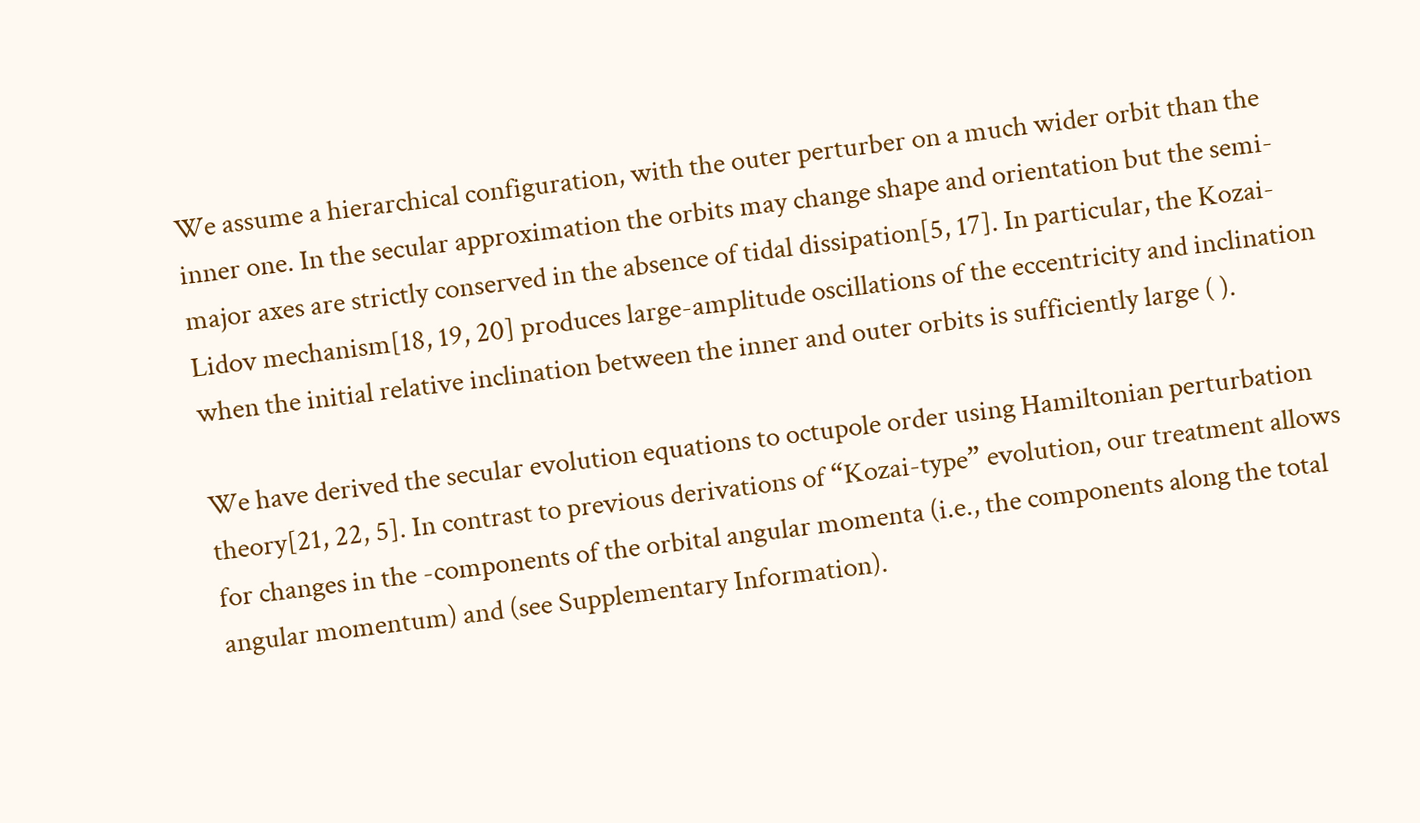We assume a hierarchical configuration, with the outer perturber on a much wider orbit than the inner one. In the secular approximation the orbits may change shape and orientation but the semi-major axes are strictly conserved in the absence of tidal dissipation[5, 17]. In particular, the Kozai-Lidov mechanism[18, 19, 20] produces large-amplitude oscillations of the eccentricity and inclination when the initial relative inclination between the inner and outer orbits is sufficiently large ( ).

We have derived the secular evolution equations to octupole order using Hamiltonian perturbation theory[21, 22, 5]. In contrast to previous derivations of “Kozai-type” evolution, our treatment allows for changes in the -components of the orbital angular momenta (i.e., the components along the total angular momentum) and (see Supplementary Information).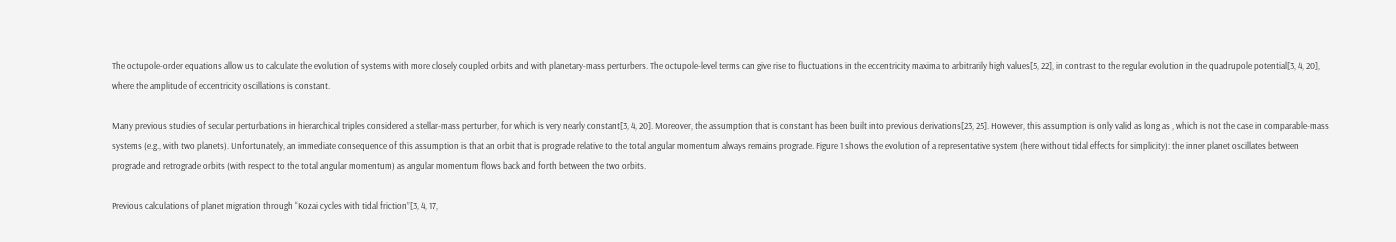The octupole-order equations allow us to calculate the evolution of systems with more closely coupled orbits and with planetary-mass perturbers. The octupole-level terms can give rise to fluctuations in the eccentricity maxima to arbitrarily high values[5, 22], in contrast to the regular evolution in the quadrupole potential[3, 4, 20], where the amplitude of eccentricity oscillations is constant.

Many previous studies of secular perturbations in hierarchical triples considered a stellar-mass perturber, for which is very nearly constant[3, 4, 20]. Moreover, the assumption that is constant has been built into previous derivations[23, 25]. However, this assumption is only valid as long as , which is not the case in comparable-mass systems (e.g., with two planets). Unfortunately, an immediate consequence of this assumption is that an orbit that is prograde relative to the total angular momentum always remains prograde. Figure 1 shows the evolution of a representative system (here without tidal effects for simplicity): the inner planet oscillates between prograde and retrograde orbits (with respect to the total angular momentum) as angular momentum flows back and forth between the two orbits.

Previous calculations of planet migration through “Kozai cycles with tidal friction”[3, 4, 17,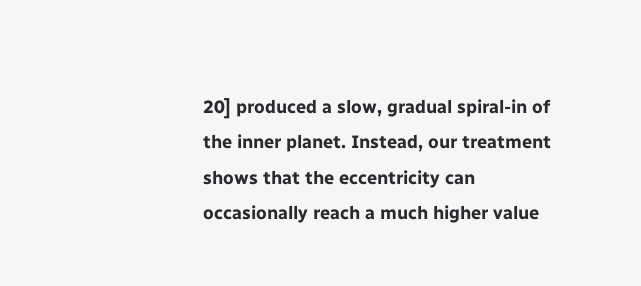20] produced a slow, gradual spiral-in of the inner planet. Instead, our treatment shows that the eccentricity can occasionally reach a much higher value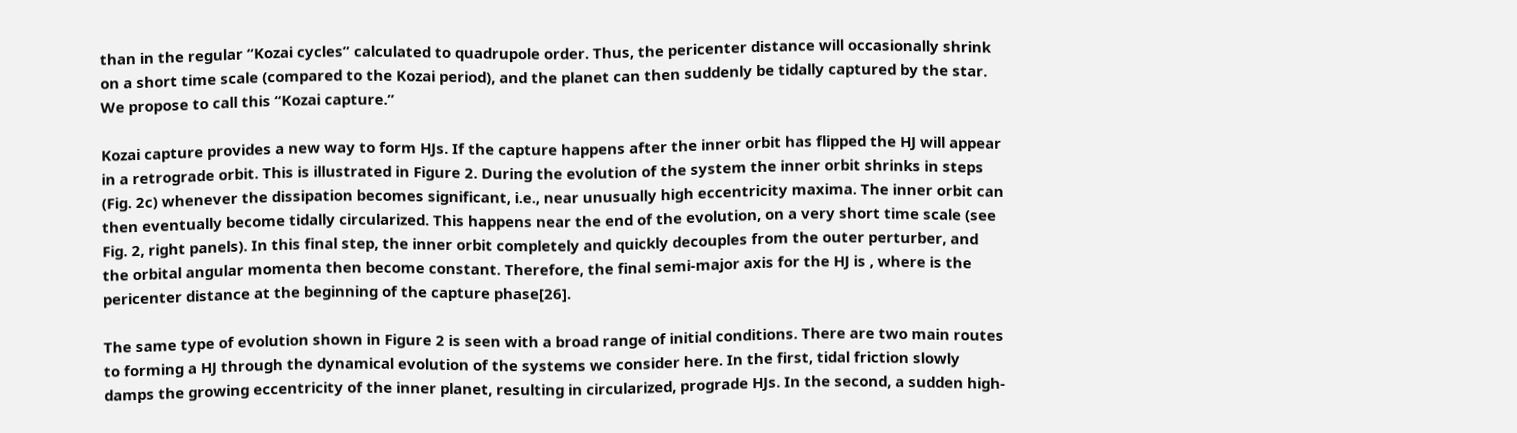than in the regular “Kozai cycles” calculated to quadrupole order. Thus, the pericenter distance will occasionally shrink on a short time scale (compared to the Kozai period), and the planet can then suddenly be tidally captured by the star. We propose to call this “Kozai capture.”

Kozai capture provides a new way to form HJs. If the capture happens after the inner orbit has flipped the HJ will appear in a retrograde orbit. This is illustrated in Figure 2. During the evolution of the system the inner orbit shrinks in steps (Fig. 2c) whenever the dissipation becomes significant, i.e., near unusually high eccentricity maxima. The inner orbit can then eventually become tidally circularized. This happens near the end of the evolution, on a very short time scale (see Fig. 2, right panels). In this final step, the inner orbit completely and quickly decouples from the outer perturber, and the orbital angular momenta then become constant. Therefore, the final semi-major axis for the HJ is , where is the pericenter distance at the beginning of the capture phase[26].

The same type of evolution shown in Figure 2 is seen with a broad range of initial conditions. There are two main routes to forming a HJ through the dynamical evolution of the systems we consider here. In the first, tidal friction slowly damps the growing eccentricity of the inner planet, resulting in circularized, prograde HJs. In the second, a sudden high-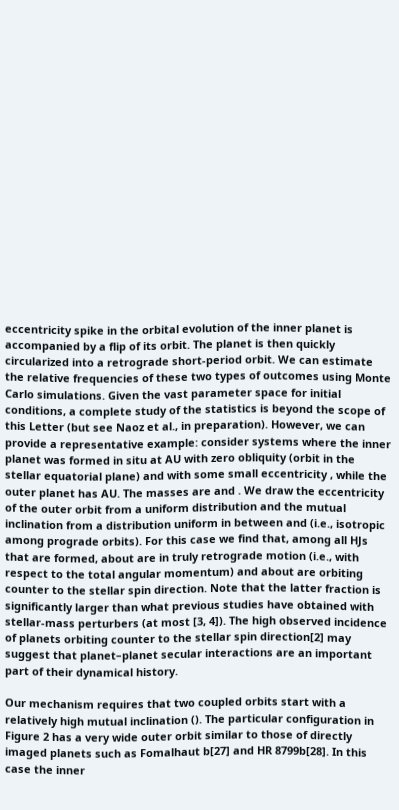eccentricity spike in the orbital evolution of the inner planet is accompanied by a flip of its orbit. The planet is then quickly circularized into a retrograde short-period orbit. We can estimate the relative frequencies of these two types of outcomes using Monte Carlo simulations. Given the vast parameter space for initial conditions, a complete study of the statistics is beyond the scope of this Letter (but see Naoz et al., in preparation). However, we can provide a representative example: consider systems where the inner planet was formed in situ at AU with zero obliquity (orbit in the stellar equatorial plane) and with some small eccentricity , while the outer planet has AU. The masses are and . We draw the eccentricity of the outer orbit from a uniform distribution and the mutual inclination from a distribution uniform in between and (i.e., isotropic among prograde orbits). For this case we find that, among all HJs that are formed, about are in truly retrograde motion (i.e., with respect to the total angular momentum) and about are orbiting counter to the stellar spin direction. Note that the latter fraction is significantly larger than what previous studies have obtained with stellar-mass perturbers (at most [3, 4]). The high observed incidence of planets orbiting counter to the stellar spin direction[2] may suggest that planet–planet secular interactions are an important part of their dynamical history.

Our mechanism requires that two coupled orbits start with a relatively high mutual inclination (). The particular configuration in Figure 2 has a very wide outer orbit similar to those of directly imaged planets such as Fomalhaut b[27] and HR 8799b[28]. In this case the inner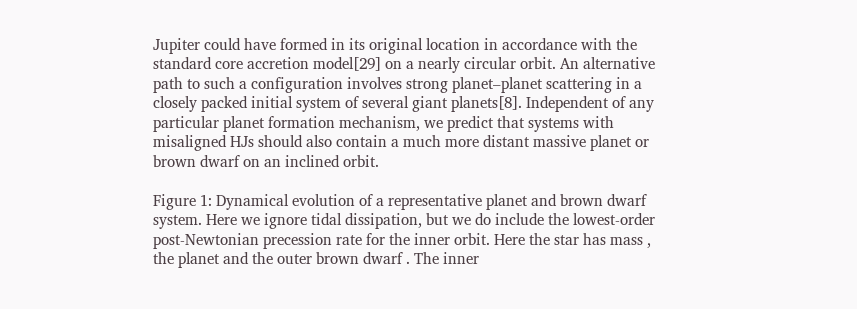Jupiter could have formed in its original location in accordance with the standard core accretion model[29] on a nearly circular orbit. An alternative path to such a configuration involves strong planet–planet scattering in a closely packed initial system of several giant planets[8]. Independent of any particular planet formation mechanism, we predict that systems with misaligned HJs should also contain a much more distant massive planet or brown dwarf on an inclined orbit.

Figure 1: Dynamical evolution of a representative planet and brown dwarf system. Here we ignore tidal dissipation, but we do include the lowest-order post-Newtonian precession rate for the inner orbit. Here the star has mass , the planet and the outer brown dwarf . The inner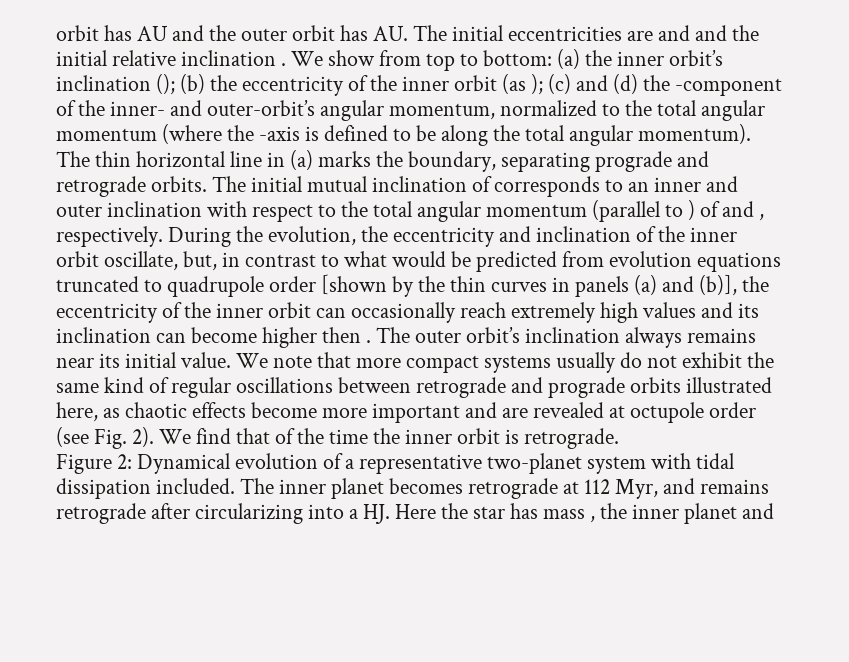orbit has AU and the outer orbit has AU. The initial eccentricities are and and the initial relative inclination . We show from top to bottom: (a) the inner orbit’s inclination (); (b) the eccentricity of the inner orbit (as ); (c) and (d) the -component of the inner- and outer-orbit’s angular momentum, normalized to the total angular momentum (where the -axis is defined to be along the total angular momentum). The thin horizontal line in (a) marks the boundary, separating prograde and retrograde orbits. The initial mutual inclination of corresponds to an inner and outer inclination with respect to the total angular momentum (parallel to ) of and , respectively. During the evolution, the eccentricity and inclination of the inner orbit oscillate, but, in contrast to what would be predicted from evolution equations truncated to quadrupole order [shown by the thin curves in panels (a) and (b)], the eccentricity of the inner orbit can occasionally reach extremely high values and its inclination can become higher then . The outer orbit’s inclination always remains near its initial value. We note that more compact systems usually do not exhibit the same kind of regular oscillations between retrograde and prograde orbits illustrated here, as chaotic effects become more important and are revealed at octupole order (see Fig. 2). We find that of the time the inner orbit is retrograde.
Figure 2: Dynamical evolution of a representative two-planet system with tidal dissipation included. The inner planet becomes retrograde at 112 Myr, and remains retrograde after circularizing into a HJ. Here the star has mass , the inner planet and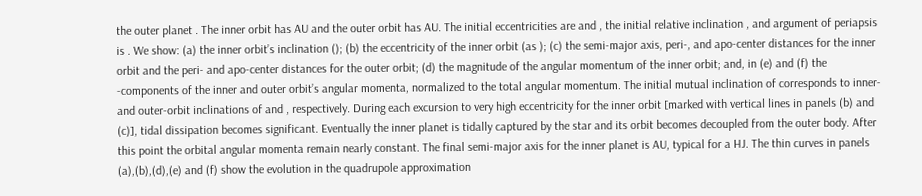the outer planet . The inner orbit has AU and the outer orbit has AU. The initial eccentricities are and , the initial relative inclination , and argument of periapsis is . We show: (a) the inner orbit’s inclination (); (b) the eccentricity of the inner orbit (as ); (c) the semi-major axis, peri-, and apo-center distances for the inner orbit and the peri- and apo-center distances for the outer orbit; (d) the magnitude of the angular momentum of the inner orbit; and, in (e) and (f) the -components of the inner and outer orbit’s angular momenta, normalized to the total angular momentum. The initial mutual inclination of corresponds to inner- and outer-orbit inclinations of and , respectively. During each excursion to very high eccentricity for the inner orbit [marked with vertical lines in panels (b) and (c)], tidal dissipation becomes significant. Eventually the inner planet is tidally captured by the star and its orbit becomes decoupled from the outer body. After this point the orbital angular momenta remain nearly constant. The final semi-major axis for the inner planet is AU, typical for a HJ. The thin curves in panels (a),(b),(d),(e) and (f) show the evolution in the quadrupole approximation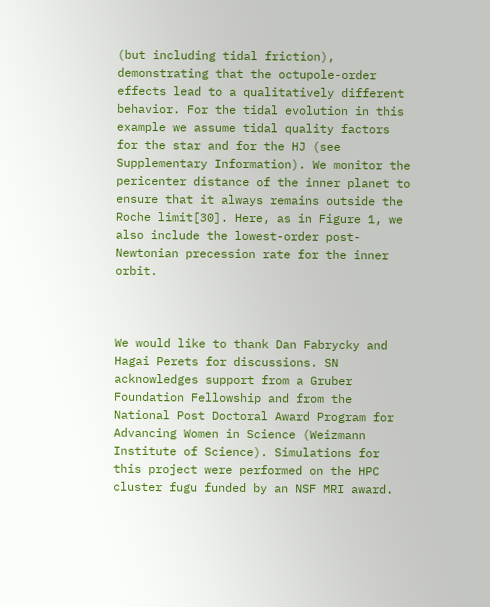(but including tidal friction), demonstrating that the octupole-order effects lead to a qualitatively different behavior. For the tidal evolution in this example we assume tidal quality factors for the star and for the HJ (see Supplementary Information). We monitor the pericenter distance of the inner planet to ensure that it always remains outside the Roche limit[30]. Here, as in Figure 1, we also include the lowest-order post-Newtonian precession rate for the inner orbit.



We would like to thank Dan Fabrycky and Hagai Perets for discussions. SN acknowledges support from a Gruber Foundation Fellowship and from the National Post Doctoral Award Program for Advancing Women in Science (Weizmann Institute of Science). Simulations for this project were performed on the HPC cluster fugu funded by an NSF MRI award.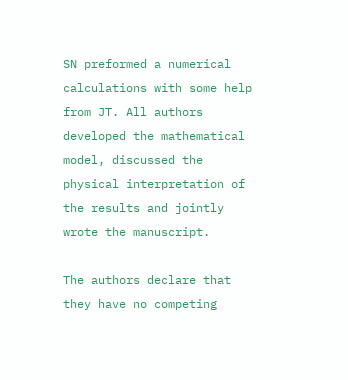SN preformed a numerical calculations with some help from JT. All authors developed the mathematical model, discussed the physical interpretation of the results and jointly wrote the manuscript.

The authors declare that they have no competing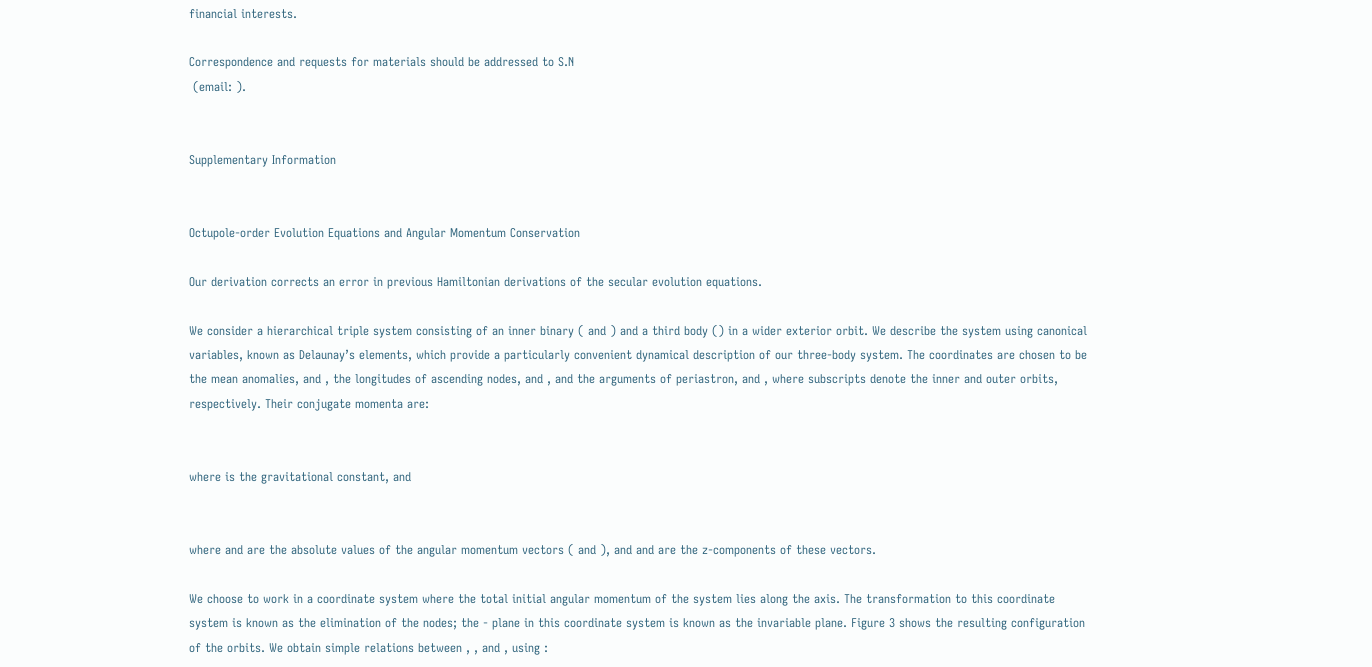financial interests.

Correspondence and requests for materials should be addressed to S.N
 (email: ).


Supplementary Information


Octupole-order Evolution Equations and Angular Momentum Conservation

Our derivation corrects an error in previous Hamiltonian derivations of the secular evolution equations.

We consider a hierarchical triple system consisting of an inner binary ( and ) and a third body () in a wider exterior orbit. We describe the system using canonical variables, known as Delaunay’s elements, which provide a particularly convenient dynamical description of our three-body system. The coordinates are chosen to be the mean anomalies, and , the longitudes of ascending nodes, and , and the arguments of periastron, and , where subscripts denote the inner and outer orbits, respectively. Their conjugate momenta are:


where is the gravitational constant, and


where and are the absolute values of the angular momentum vectors ( and ), and and are the z-components of these vectors.

We choose to work in a coordinate system where the total initial angular momentum of the system lies along the axis. The transformation to this coordinate system is known as the elimination of the nodes; the - plane in this coordinate system is known as the invariable plane. Figure 3 shows the resulting configuration of the orbits. We obtain simple relations between , , and , using :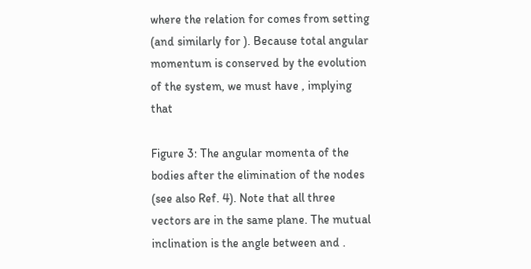where the relation for comes from setting (and similarly for ). Because total angular momentum is conserved by the evolution of the system, we must have , implying that

Figure 3: The angular momenta of the bodies after the elimination of the nodes (see also Ref. 4). Note that all three vectors are in the same plane. The mutual inclination is the angle between and .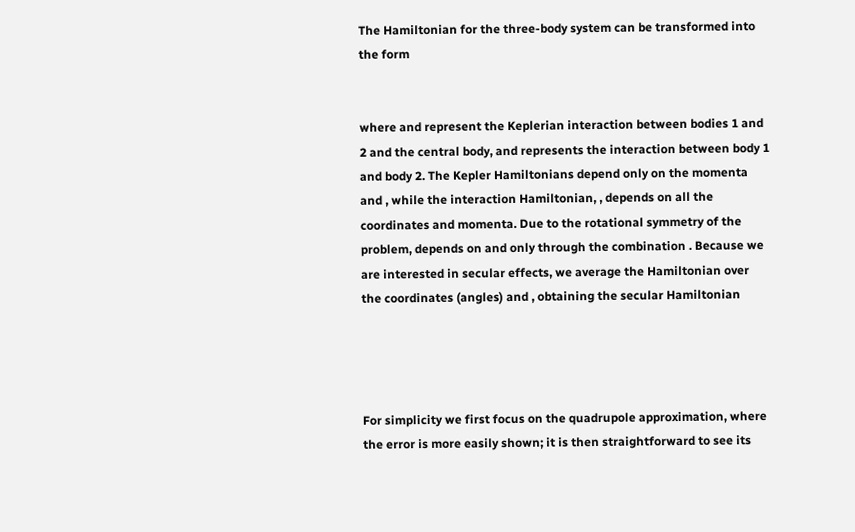The Hamiltonian for the three-body system can be transformed into the form


where and represent the Keplerian interaction between bodies 1 and 2 and the central body, and represents the interaction between body 1 and body 2. The Kepler Hamiltonians depend only on the momenta and , while the interaction Hamiltonian, , depends on all the coordinates and momenta. Due to the rotational symmetry of the problem, depends on and only through the combination . Because we are interested in secular effects, we average the Hamiltonian over the coordinates (angles) and , obtaining the secular Hamiltonian




For simplicity we first focus on the quadrupole approximation, where the error is more easily shown; it is then straightforward to see its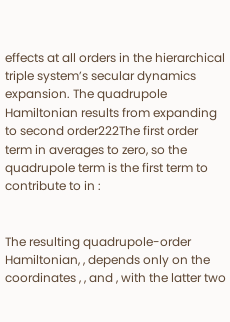effects at all orders in the hierarchical triple system’s secular dynamics expansion. The quadrupole Hamiltonian results from expanding to second order222The first order term in averages to zero, so the quadrupole term is the first term to contribute to in :


The resulting quadrupole-order Hamiltonian, , depends only on the coordinates , , and , with the latter two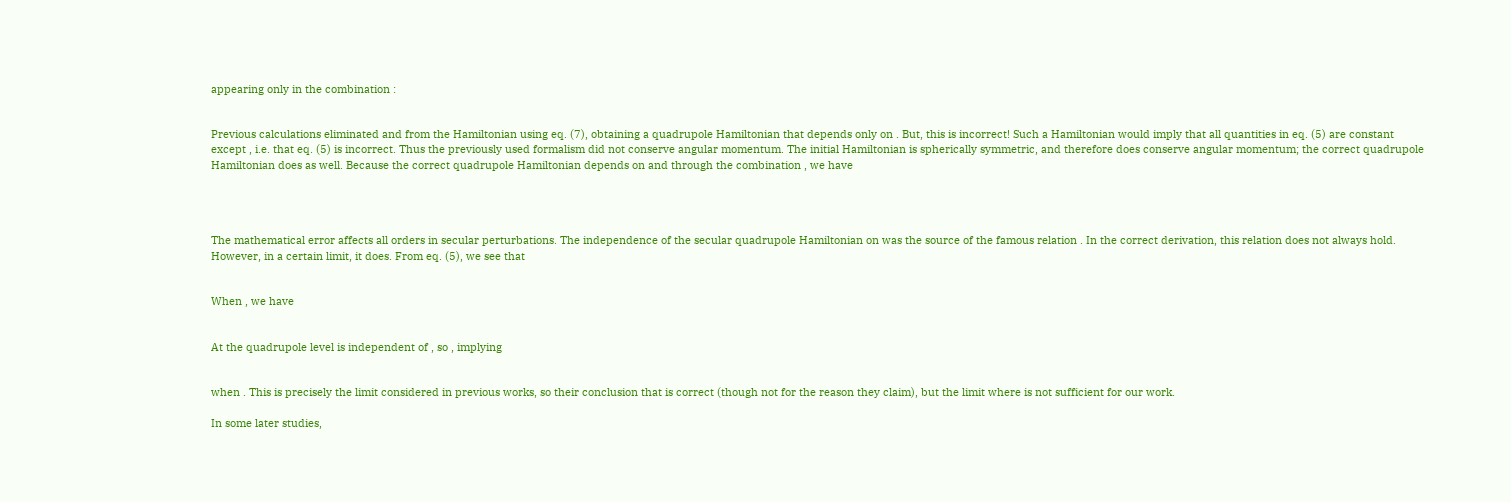appearing only in the combination :


Previous calculations eliminated and from the Hamiltonian using eq. (7), obtaining a quadrupole Hamiltonian that depends only on . But, this is incorrect! Such a Hamiltonian would imply that all quantities in eq. (5) are constant except , i.e. that eq. (5) is incorrect. Thus the previously used formalism did not conserve angular momentum. The initial Hamiltonian is spherically symmetric, and therefore does conserve angular momentum; the correct quadrupole Hamiltonian does as well. Because the correct quadrupole Hamiltonian depends on and through the combination , we have




The mathematical error affects all orders in secular perturbations. The independence of the secular quadrupole Hamiltonian on was the source of the famous relation . In the correct derivation, this relation does not always hold. However, in a certain limit, it does. From eq. (5), we see that


When , we have


At the quadrupole level is independent of , so , implying


when . This is precisely the limit considered in previous works, so their conclusion that is correct (though not for the reason they claim), but the limit where is not sufficient for our work.

In some later studies,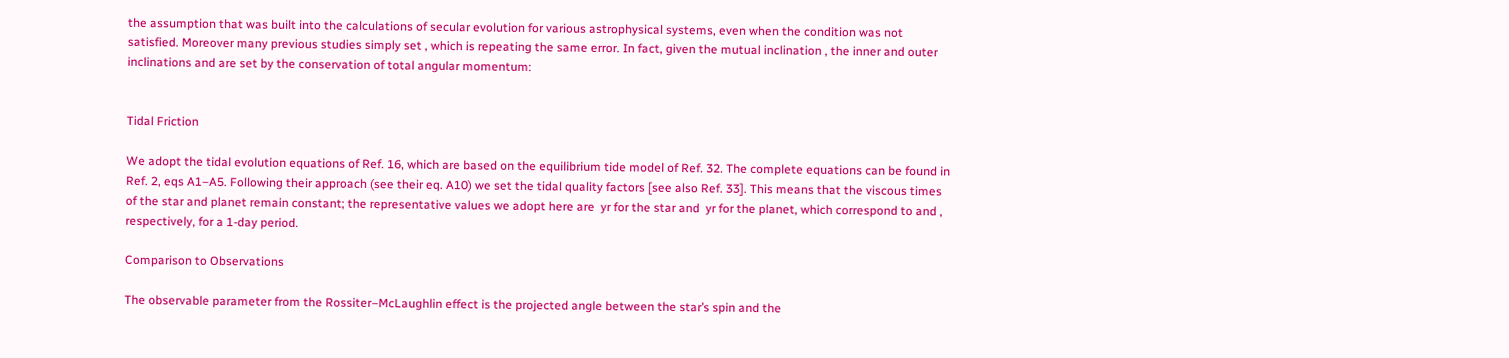the assumption that was built into the calculations of secular evolution for various astrophysical systems, even when the condition was not satisfied. Moreover many previous studies simply set , which is repeating the same error. In fact, given the mutual inclination , the inner and outer inclinations and are set by the conservation of total angular momentum:


Tidal Friction

We adopt the tidal evolution equations of Ref. 16, which are based on the equilibrium tide model of Ref. 32. The complete equations can be found in Ref. 2, eqs A1–A5. Following their approach (see their eq. A10) we set the tidal quality factors [see also Ref. 33]. This means that the viscous times of the star and planet remain constant; the representative values we adopt here are  yr for the star and  yr for the planet, which correspond to and , respectively, for a 1-day period.

Comparison to Observations

The observable parameter from the Rossiter–McLaughlin effect is the projected angle between the star’s spin and the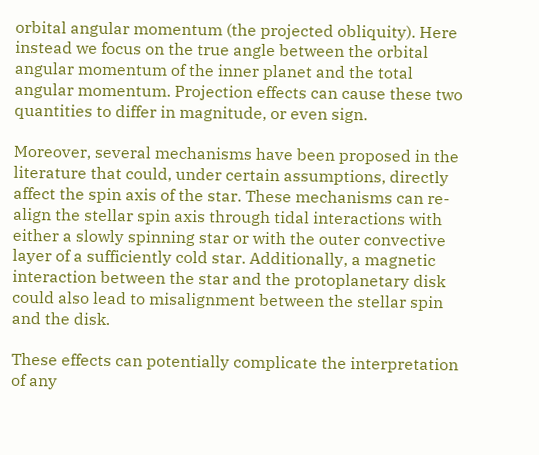orbital angular momentum (the projected obliquity). Here instead we focus on the true angle between the orbital angular momentum of the inner planet and the total angular momentum. Projection effects can cause these two quantities to differ in magnitude, or even sign.

Moreover, several mechanisms have been proposed in the literature that could, under certain assumptions, directly affect the spin axis of the star. These mechanisms can re-align the stellar spin axis through tidal interactions with either a slowly spinning star or with the outer convective layer of a sufficiently cold star. Additionally, a magnetic interaction between the star and the protoplanetary disk could also lead to misalignment between the stellar spin and the disk.

These effects can potentially complicate the interpretation of any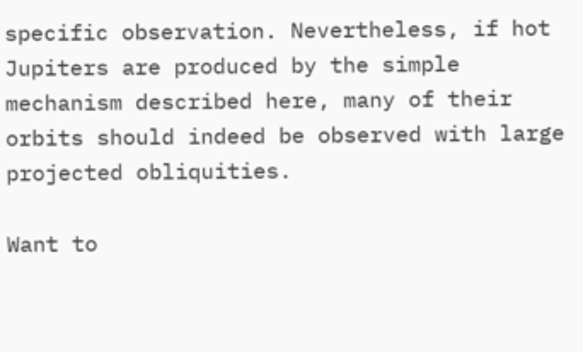specific observation. Nevertheless, if hot Jupiters are produced by the simple mechanism described here, many of their orbits should indeed be observed with large projected obliquities.

Want to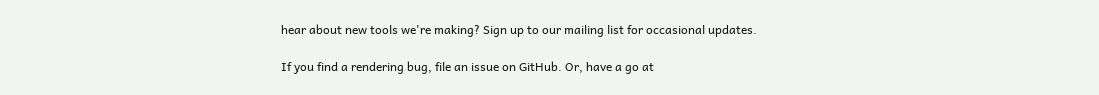hear about new tools we're making? Sign up to our mailing list for occasional updates.

If you find a rendering bug, file an issue on GitHub. Or, have a go at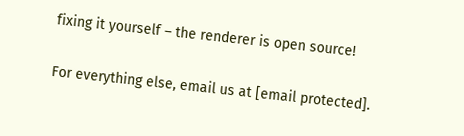fixing it yourself – the renderer is open source!

For everything else, email us at [email protected].